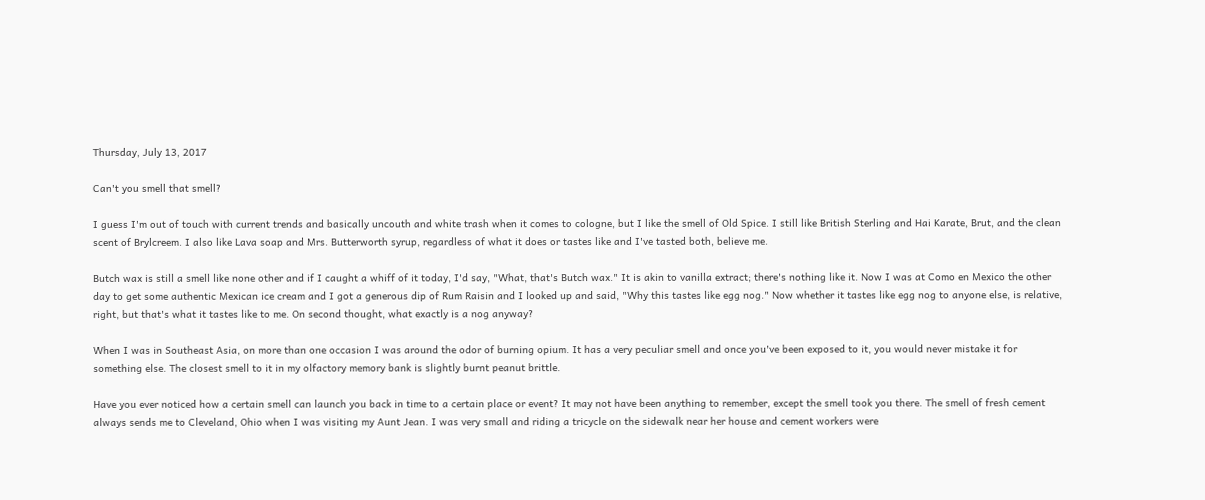Thursday, July 13, 2017

Can't you smell that smell?

I guess I'm out of touch with current trends and basically uncouth and white trash when it comes to cologne, but I like the smell of Old Spice. I still like British Sterling and Hai Karate, Brut, and the clean scent of Brylcreem. I also like Lava soap and Mrs. Butterworth syrup, regardless of what it does or tastes like and I've tasted both, believe me.

Butch wax is still a smell like none other and if I caught a whiff of it today, I'd say, "What, that's Butch wax." It is akin to vanilla extract; there's nothing like it. Now I was at Como en Mexico the other day to get some authentic Mexican ice cream and I got a generous dip of Rum Raisin and I looked up and said, "Why this tastes like egg nog." Now whether it tastes like egg nog to anyone else, is relative, right, but that's what it tastes like to me. On second thought, what exactly is a nog anyway?

When I was in Southeast Asia, on more than one occasion I was around the odor of burning opium. It has a very peculiar smell and once you've been exposed to it, you would never mistake it for something else. The closest smell to it in my olfactory memory bank is slightly burnt peanut brittle.

Have you ever noticed how a certain smell can launch you back in time to a certain place or event? It may not have been anything to remember, except the smell took you there. The smell of fresh cement always sends me to Cleveland, Ohio when I was visiting my Aunt Jean. I was very small and riding a tricycle on the sidewalk near her house and cement workers were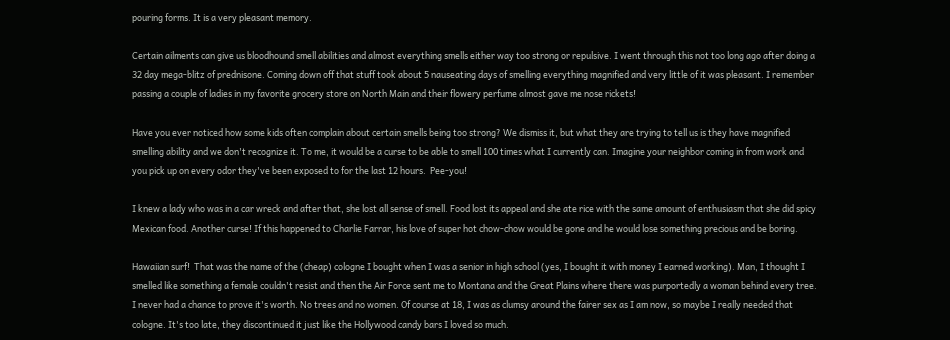pouring forms. It is a very pleasant memory.

Certain ailments can give us bloodhound smell abilities and almost everything smells either way too strong or repulsive. I went through this not too long ago after doing a 32 day mega-blitz of prednisone. Coming down off that stuff took about 5 nauseating days of smelling everything magnified and very little of it was pleasant. I remember passing a couple of ladies in my favorite grocery store on North Main and their flowery perfume almost gave me nose rickets!

Have you ever noticed how some kids often complain about certain smells being too strong? We dismiss it, but what they are trying to tell us is they have magnified smelling ability and we don't recognize it. To me, it would be a curse to be able to smell 100 times what I currently can. Imagine your neighbor coming in from work and you pick up on every odor they've been exposed to for the last 12 hours.  Pee-you!

I knew a lady who was in a car wreck and after that, she lost all sense of smell. Food lost its appeal and she ate rice with the same amount of enthusiasm that she did spicy Mexican food. Another curse! If this happened to Charlie Farrar, his love of super hot chow-chow would be gone and he would lose something precious and be boring.

Hawaiian surf!  That was the name of the (cheap) cologne I bought when I was a senior in high school (yes, I bought it with money I earned working). Man, I thought I smelled like something a female couldn't resist and then the Air Force sent me to Montana and the Great Plains where there was purportedly a woman behind every tree. I never had a chance to prove it's worth. No trees and no women. Of course at 18, I was as clumsy around the fairer sex as I am now, so maybe I really needed that cologne. It's too late, they discontinued it just like the Hollywood candy bars I loved so much.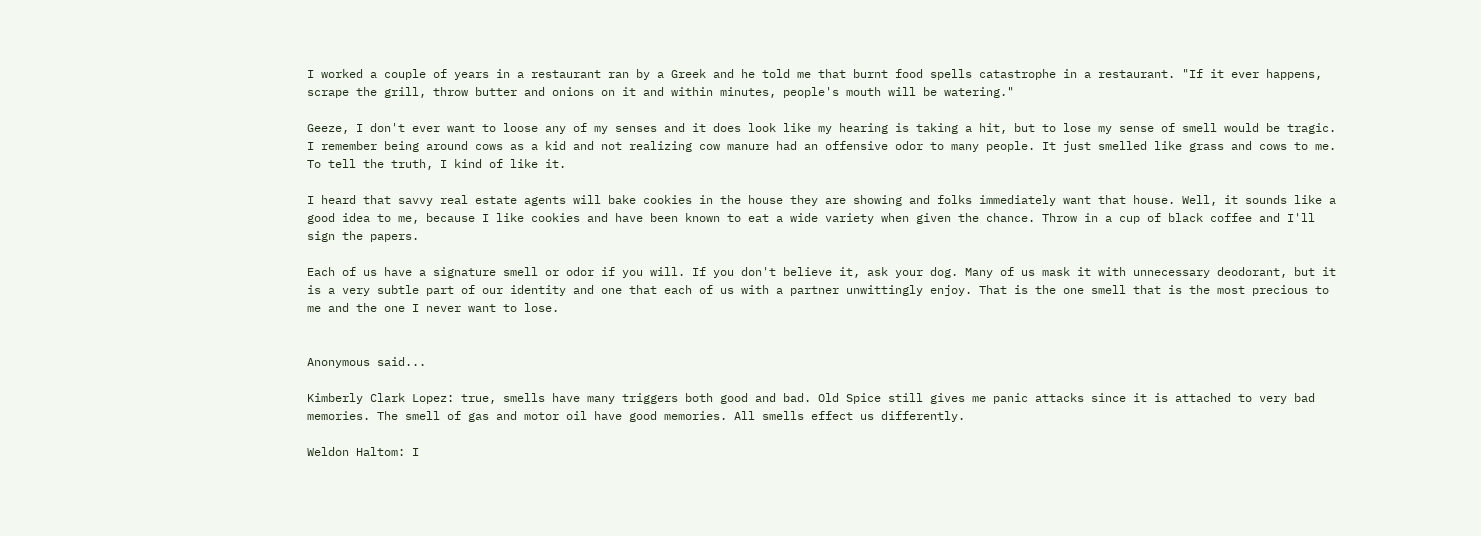I worked a couple of years in a restaurant ran by a Greek and he told me that burnt food spells catastrophe in a restaurant. "If it ever happens, scrape the grill, throw butter and onions on it and within minutes, people's mouth will be watering."

Geeze, I don't ever want to loose any of my senses and it does look like my hearing is taking a hit, but to lose my sense of smell would be tragic. I remember being around cows as a kid and not realizing cow manure had an offensive odor to many people. It just smelled like grass and cows to me. To tell the truth, I kind of like it.

I heard that savvy real estate agents will bake cookies in the house they are showing and folks immediately want that house. Well, it sounds like a good idea to me, because I like cookies and have been known to eat a wide variety when given the chance. Throw in a cup of black coffee and I'll sign the papers.

Each of us have a signature smell or odor if you will. If you don't believe it, ask your dog. Many of us mask it with unnecessary deodorant, but it is a very subtle part of our identity and one that each of us with a partner unwittingly enjoy. That is the one smell that is the most precious to me and the one I never want to lose.


Anonymous said...

Kimberly Clark Lopez: true, smells have many triggers both good and bad. Old Spice still gives me panic attacks since it is attached to very bad memories. The smell of gas and motor oil have good memories. All smells effect us differently.

Weldon Haltom: I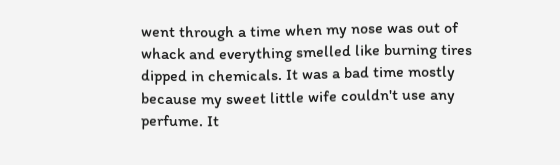went through a time when my nose was out of whack and everything smelled like burning tires dipped in chemicals. It was a bad time mostly because my sweet little wife couldn't use any perfume. It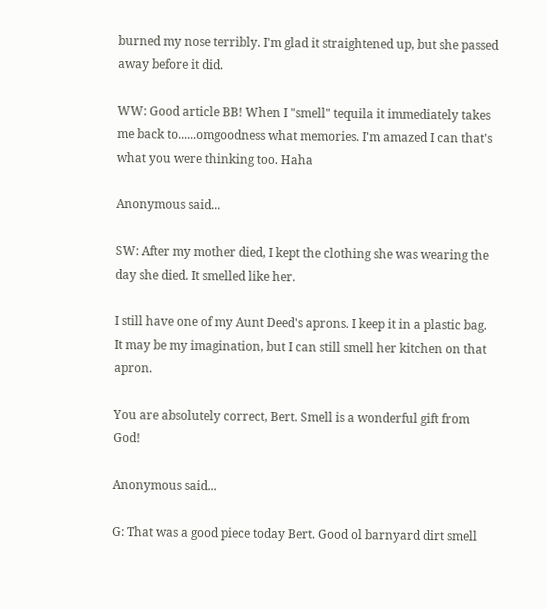burned my nose terribly. I'm glad it straightened up, but she passed away before it did.

WW: Good article BB! When I "smell" tequila it immediately takes me back to......omgoodness what memories. I'm amazed I can that's what you were thinking too. Haha

Anonymous said...

SW: After my mother died, I kept the clothing she was wearing the day she died. It smelled like her.

I still have one of my Aunt Deed's aprons. I keep it in a plastic bag. It may be my imagination, but I can still smell her kitchen on that apron.

You are absolutely correct, Bert. Smell is a wonderful gift from God!

Anonymous said...

G: That was a good piece today Bert. Good ol barnyard dirt smell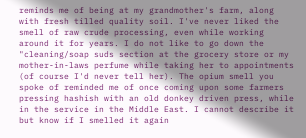reminds me of being at my grandmother's farm, along with fresh tilled quality soil. I've never liked the smell of raw crude processing, even while working around it for years. I do not like to go down the "cleaning/soap suds section at the grocery store or my mother-in-laws perfume while taking her to appointments (of course I'd never tell her). The opium smell you spoke of reminded me of once coming upon some farmers pressing hashish with an old donkey driven press, while in the service in the Middle East. I cannot describe it but know if I smelled it again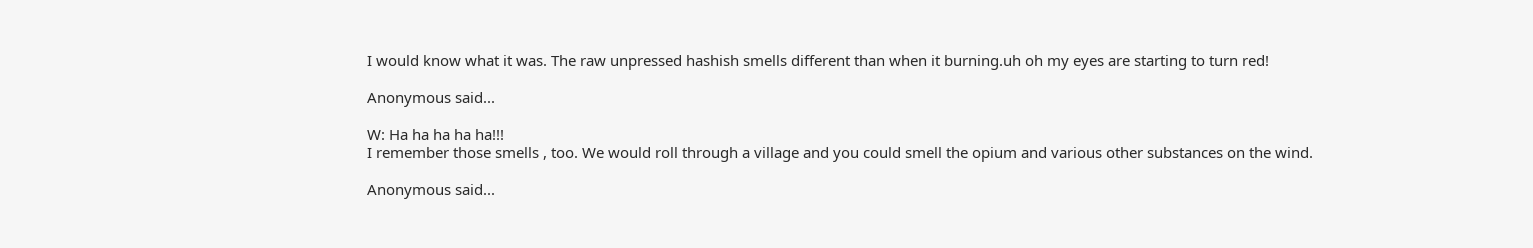I would know what it was. The raw unpressed hashish smells different than when it burning.uh oh my eyes are starting to turn red!

Anonymous said...

W: Ha ha ha ha ha!!!
I remember those smells , too. We would roll through a village and you could smell the opium and various other substances on the wind.

Anonymous said...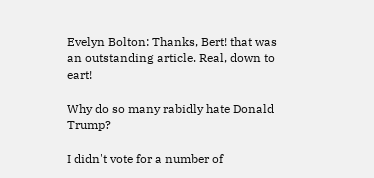Evelyn Bolton: Thanks, Bert! that was an outstanding article. Real, down to eart!

Why do so many rabidly hate Donald Trump?

I didn't vote for a number of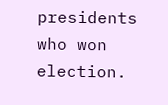presidents who won election.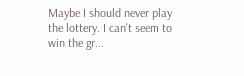Maybe I should never play the lottery. I can't seem to win the gr...